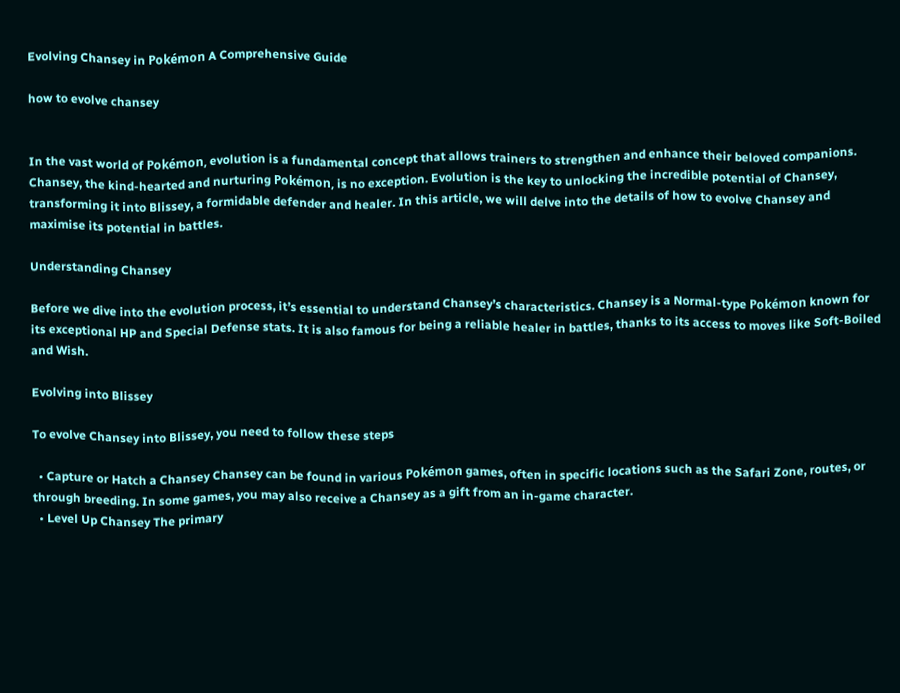Evolving Chansey in Pokémon A Comprehensive Guide

how to evolve chansey


In the vast world of Pokémon, evolution is a fundamental concept that allows trainers to strengthen and enhance their beloved companions. Chansey, the kind-hearted and nurturing Pokémon, is no exception. Evolution is the key to unlocking the incredible potential of Chansey, transforming it into Blissey, a formidable defender and healer. In this article, we will delve into the details of how to evolve Chansey and maximise its potential in battles.

Understanding Chansey

Before we dive into the evolution process, it’s essential to understand Chansey’s characteristics. Chansey is a Normal-type Pokémon known for its exceptional HP and Special Defense stats. It is also famous for being a reliable healer in battles, thanks to its access to moves like Soft-Boiled and Wish.

Evolving into Blissey

To evolve Chansey into Blissey, you need to follow these steps

  • Capture or Hatch a Chansey Chansey can be found in various Pokémon games, often in specific locations such as the Safari Zone, routes, or through breeding. In some games, you may also receive a Chansey as a gift from an in-game character.
  • Level Up Chansey The primary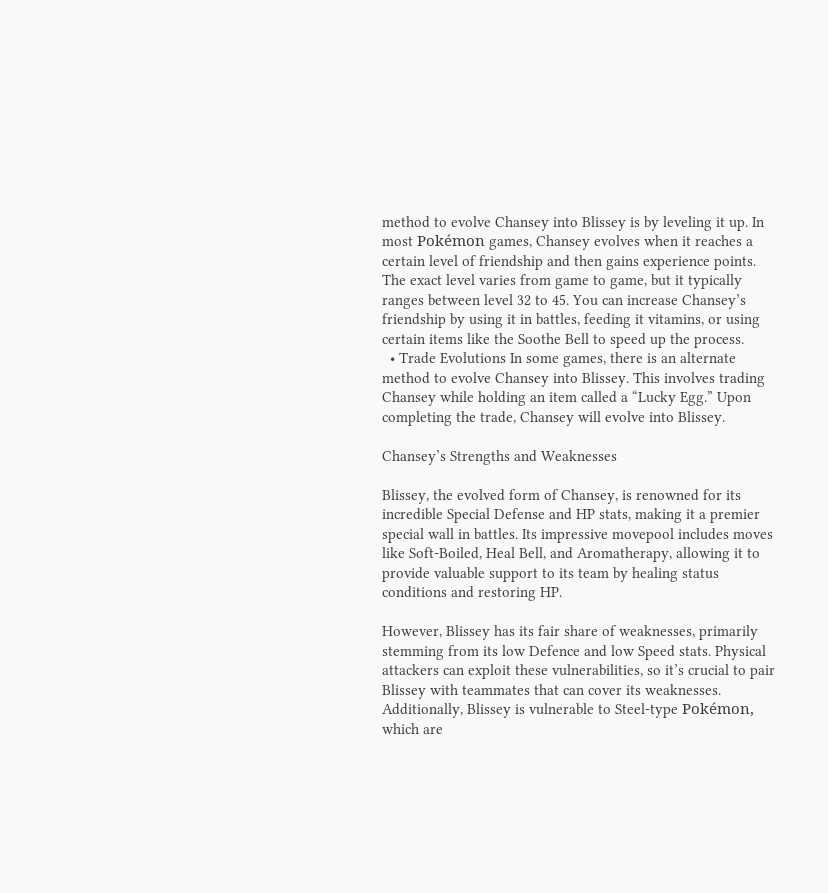method to evolve Chansey into Blissey is by leveling it up. In most Pokémon games, Chansey evolves when it reaches a certain level of friendship and then gains experience points. The exact level varies from game to game, but it typically ranges between level 32 to 45. You can increase Chansey’s friendship by using it in battles, feeding it vitamins, or using certain items like the Soothe Bell to speed up the process.
  • Trade Evolutions In some games, there is an alternate method to evolve Chansey into Blissey. This involves trading Chansey while holding an item called a “Lucky Egg.” Upon completing the trade, Chansey will evolve into Blissey.

Chansey’s Strengths and Weaknesses

Blissey, the evolved form of Chansey, is renowned for its incredible Special Defense and HP stats, making it a premier special wall in battles. Its impressive movepool includes moves like Soft-Boiled, Heal Bell, and Aromatherapy, allowing it to provide valuable support to its team by healing status conditions and restoring HP.

However, Blissey has its fair share of weaknesses, primarily stemming from its low Defence and low Speed stats. Physical attackers can exploit these vulnerabilities, so it’s crucial to pair Blissey with teammates that can cover its weaknesses. Additionally, Blissey is vulnerable to Steel-type Pokémon, which are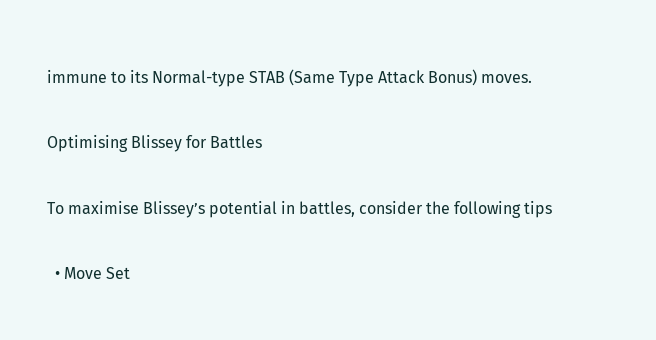immune to its Normal-type STAB (Same Type Attack Bonus) moves.

Optimising Blissey for Battles

To maximise Blissey’s potential in battles, consider the following tips

  • Move Set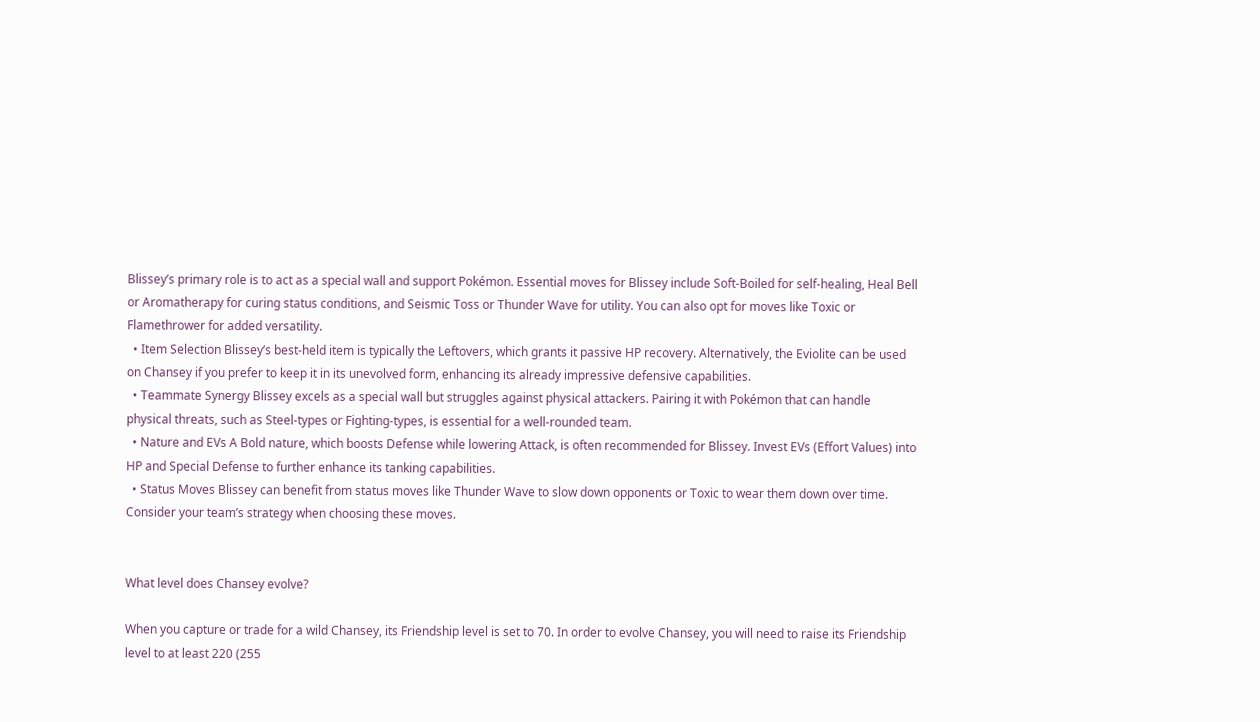Blissey’s primary role is to act as a special wall and support Pokémon. Essential moves for Blissey include Soft-Boiled for self-healing, Heal Bell or Aromatherapy for curing status conditions, and Seismic Toss or Thunder Wave for utility. You can also opt for moves like Toxic or Flamethrower for added versatility.
  • Item Selection Blissey’s best-held item is typically the Leftovers, which grants it passive HP recovery. Alternatively, the Eviolite can be used on Chansey if you prefer to keep it in its unevolved form, enhancing its already impressive defensive capabilities.
  • Teammate Synergy Blissey excels as a special wall but struggles against physical attackers. Pairing it with Pokémon that can handle physical threats, such as Steel-types or Fighting-types, is essential for a well-rounded team.
  • Nature and EVs A Bold nature, which boosts Defense while lowering Attack, is often recommended for Blissey. Invest EVs (Effort Values) into HP and Special Defense to further enhance its tanking capabilities.
  • Status Moves Blissey can benefit from status moves like Thunder Wave to slow down opponents or Toxic to wear them down over time. Consider your team’s strategy when choosing these moves.


What level does Chansey evolve?

When you capture or trade for a wild Chansey, its Friendship level is set to 70. In order to evolve Chansey, you will need to raise its Friendship level to at least 220 (255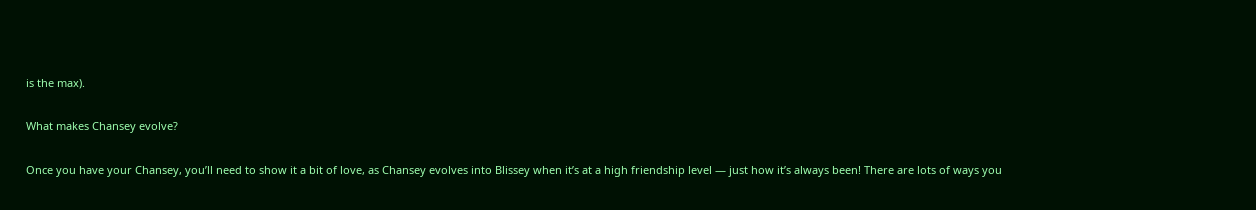is the max).

What makes Chansey evolve?

Once you have your Chansey, you’ll need to show it a bit of love, as Chansey evolves into Blissey when it’s at a high friendship level — just how it’s always been! There are lots of ways you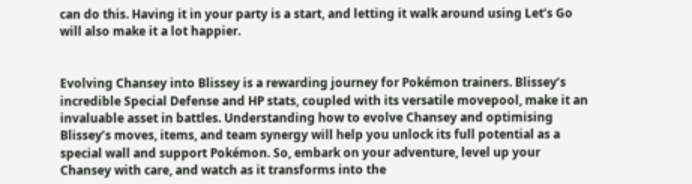can do this. Having it in your party is a start, and letting it walk around using Let’s Go will also make it a lot happier.


Evolving Chansey into Blissey is a rewarding journey for Pokémon trainers. Blissey’s incredible Special Defense and HP stats, coupled with its versatile movepool, make it an invaluable asset in battles. Understanding how to evolve Chansey and optimising Blissey’s moves, items, and team synergy will help you unlock its full potential as a special wall and support Pokémon. So, embark on your adventure, level up your Chansey with care, and watch as it transforms into the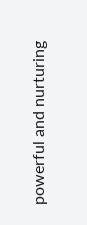powerful and nurturing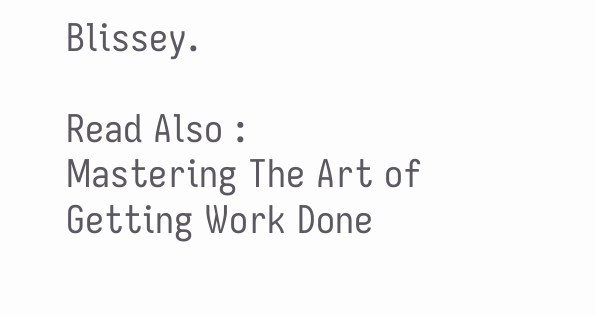Blissey.

Read Also :  Mastering The Art of Getting Work Done